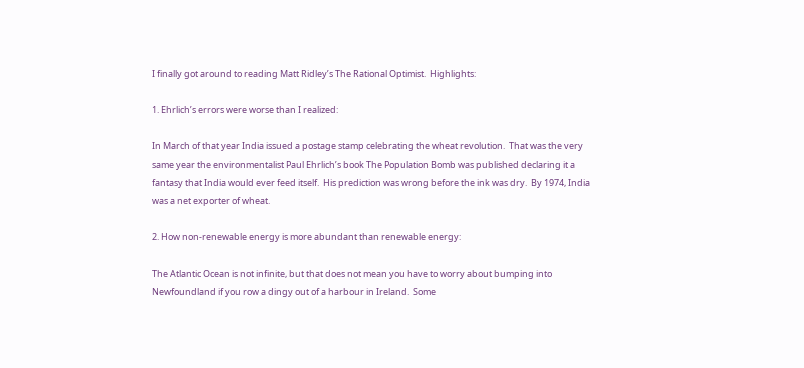I finally got around to reading Matt Ridley’s The Rational Optimist.  Highlights:

1. Ehrlich’s errors were worse than I realized:

In March of that year India issued a postage stamp celebrating the wheat revolution.  That was the very same year the environmentalist Paul Ehrlich’s book The Population Bomb was published declaring it a fantasy that India would ever feed itself.  His prediction was wrong before the ink was dry.  By 1974, India was a net exporter of wheat.

2. How non-renewable energy is more abundant than renewable energy:

The Atlantic Ocean is not infinite, but that does not mean you have to worry about bumping into Newfoundland if you row a dingy out of a harbour in Ireland.  Some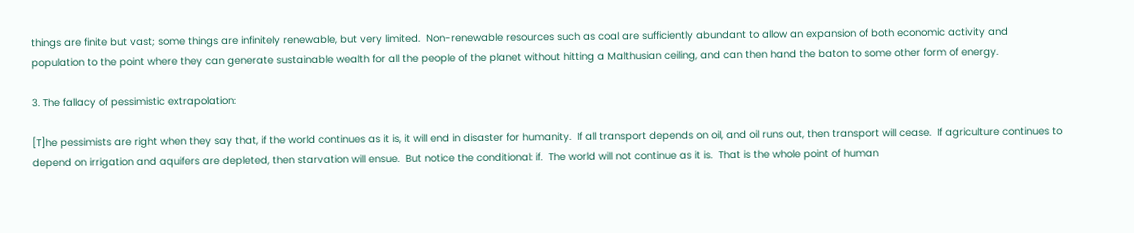things are finite but vast; some things are infinitely renewable, but very limited.  Non-renewable resources such as coal are sufficiently abundant to allow an expansion of both economic activity and population to the point where they can generate sustainable wealth for all the people of the planet without hitting a Malthusian ceiling, and can then hand the baton to some other form of energy.

3. The fallacy of pessimistic extrapolation:

[T]he pessimists are right when they say that, if the world continues as it is, it will end in disaster for humanity.  If all transport depends on oil, and oil runs out, then transport will cease.  If agriculture continues to depend on irrigation and aquifers are depleted, then starvation will ensue.  But notice the conditional: if.  The world will not continue as it is.  That is the whole point of human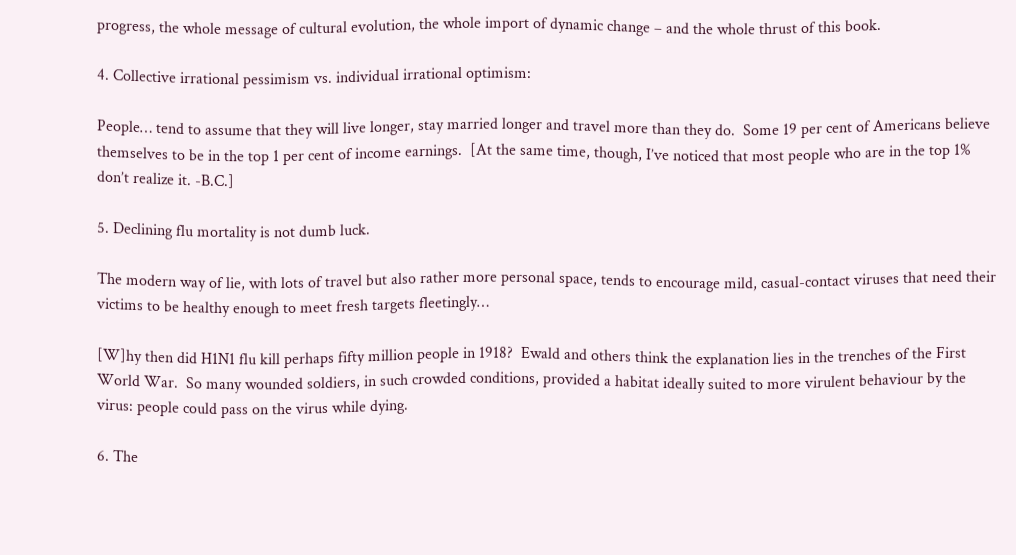progress, the whole message of cultural evolution, the whole import of dynamic change – and the whole thrust of this book.

4. Collective irrational pessimism vs. individual irrational optimism:

People… tend to assume that they will live longer, stay married longer and travel more than they do.  Some 19 per cent of Americans believe themselves to be in the top 1 per cent of income earnings.  [At the same time, though, I’ve noticed that most people who are in the top 1% don’t realize it. -B.C.]

5. Declining flu mortality is not dumb luck.

The modern way of lie, with lots of travel but also rather more personal space, tends to encourage mild, casual-contact viruses that need their victims to be healthy enough to meet fresh targets fleetingly…

[W]hy then did H1N1 flu kill perhaps fifty million people in 1918?  Ewald and others think the explanation lies in the trenches of the First World War.  So many wounded soldiers, in such crowded conditions, provided a habitat ideally suited to more virulent behaviour by the virus: people could pass on the virus while dying.

6. The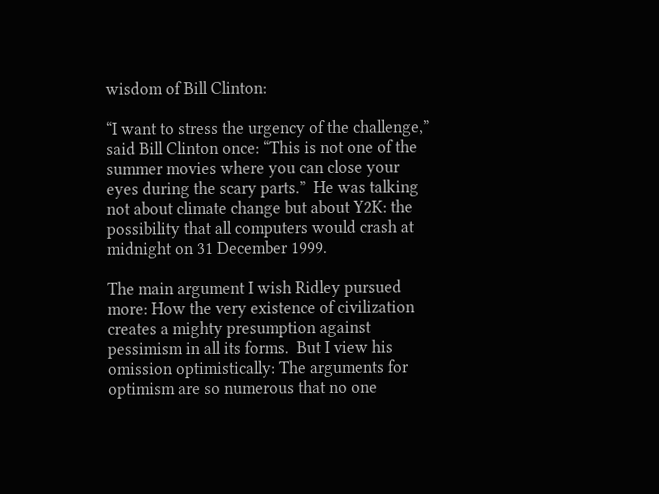wisdom of Bill Clinton:

“I want to stress the urgency of the challenge,” said Bill Clinton once: “This is not one of the summer movies where you can close your eyes during the scary parts.”  He was talking not about climate change but about Y2K: the possibility that all computers would crash at midnight on 31 December 1999.

The main argument I wish Ridley pursued more: How the very existence of civilization creates a mighty presumption against pessimism in all its forms.  But I view his omission optimistically: The arguments for optimism are so numerous that no one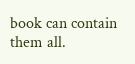book can contain them all.